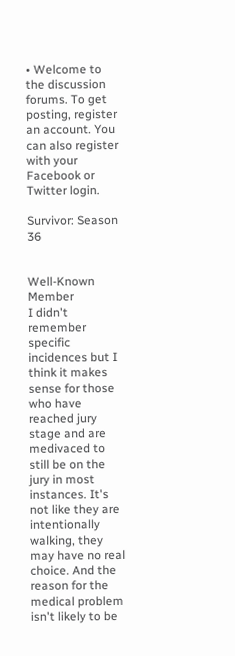• Welcome to the discussion forums. To get posting, register an account. You can also register with your Facebook or Twitter login.

Survivor: Season 36


Well-Known Member
I didn't remember specific incidences but I think it makes sense for those who have reached jury stage and are medivaced to still be on the jury in most instances. It's not like they are intentionally walking, they may have no real choice. And the reason for the medical problem isn't likely to be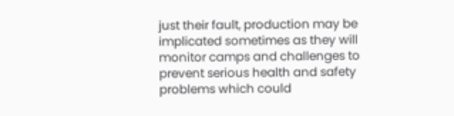just their fault, production may be implicated sometimes as they will monitor camps and challenges to prevent serious health and safety problems which could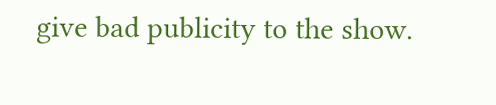give bad publicity to the show.